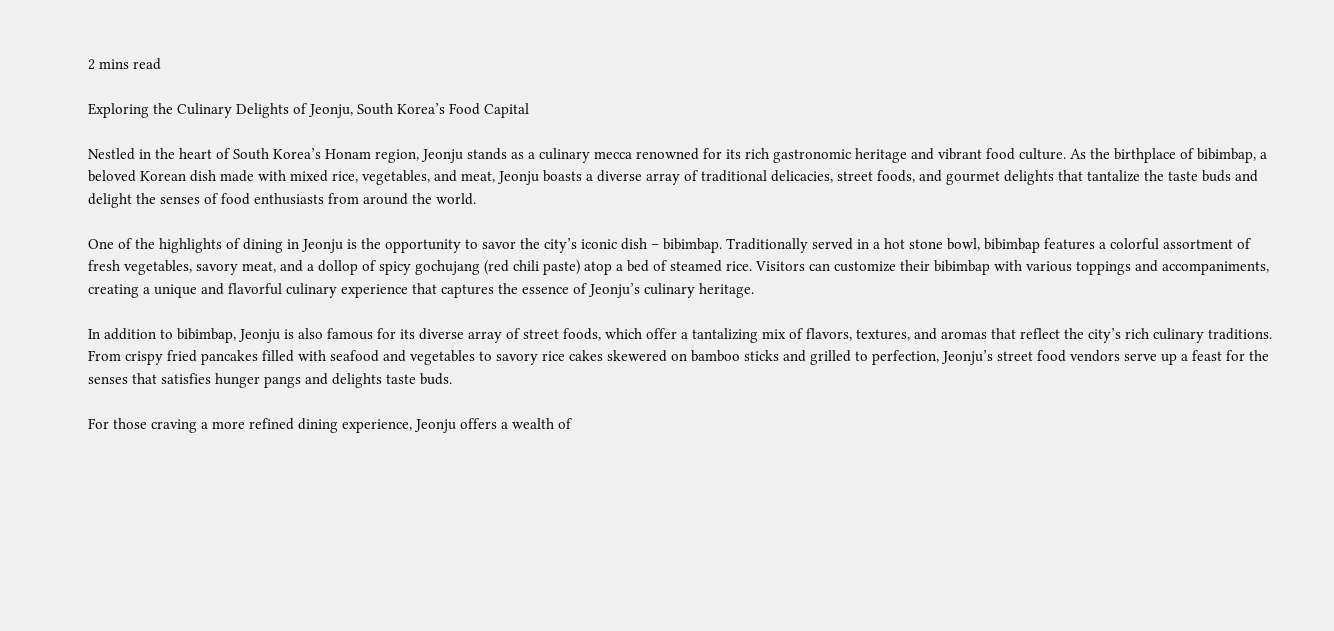2 mins read

Exploring the Culinary Delights of Jeonju, South Korea’s Food Capital

Nestled in the heart of South Korea’s Honam region, Jeonju stands as a culinary mecca renowned for its rich gastronomic heritage and vibrant food culture. As the birthplace of bibimbap, a beloved Korean dish made with mixed rice, vegetables, and meat, Jeonju boasts a diverse array of traditional delicacies, street foods, and gourmet delights that tantalize the taste buds and delight the senses of food enthusiasts from around the world.

One of the highlights of dining in Jeonju is the opportunity to savor the city’s iconic dish – bibimbap. Traditionally served in a hot stone bowl, bibimbap features a colorful assortment of fresh vegetables, savory meat, and a dollop of spicy gochujang (red chili paste) atop a bed of steamed rice. Visitors can customize their bibimbap with various toppings and accompaniments, creating a unique and flavorful culinary experience that captures the essence of Jeonju’s culinary heritage.

In addition to bibimbap, Jeonju is also famous for its diverse array of street foods, which offer a tantalizing mix of flavors, textures, and aromas that reflect the city’s rich culinary traditions. From crispy fried pancakes filled with seafood and vegetables to savory rice cakes skewered on bamboo sticks and grilled to perfection, Jeonju’s street food vendors serve up a feast for the senses that satisfies hunger pangs and delights taste buds.

For those craving a more refined dining experience, Jeonju offers a wealth of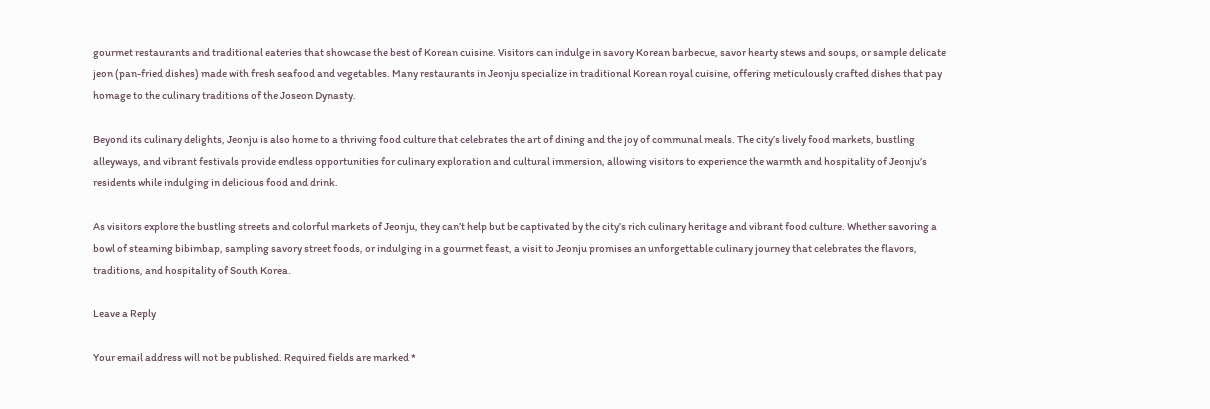gourmet restaurants and traditional eateries that showcase the best of Korean cuisine. Visitors can indulge in savory Korean barbecue, savor hearty stews and soups, or sample delicate jeon (pan-fried dishes) made with fresh seafood and vegetables. Many restaurants in Jeonju specialize in traditional Korean royal cuisine, offering meticulously crafted dishes that pay homage to the culinary traditions of the Joseon Dynasty.

Beyond its culinary delights, Jeonju is also home to a thriving food culture that celebrates the art of dining and the joy of communal meals. The city’s lively food markets, bustling alleyways, and vibrant festivals provide endless opportunities for culinary exploration and cultural immersion, allowing visitors to experience the warmth and hospitality of Jeonju’s residents while indulging in delicious food and drink.

As visitors explore the bustling streets and colorful markets of Jeonju, they can’t help but be captivated by the city’s rich culinary heritage and vibrant food culture. Whether savoring a bowl of steaming bibimbap, sampling savory street foods, or indulging in a gourmet feast, a visit to Jeonju promises an unforgettable culinary journey that celebrates the flavors, traditions, and hospitality of South Korea.

Leave a Reply

Your email address will not be published. Required fields are marked *